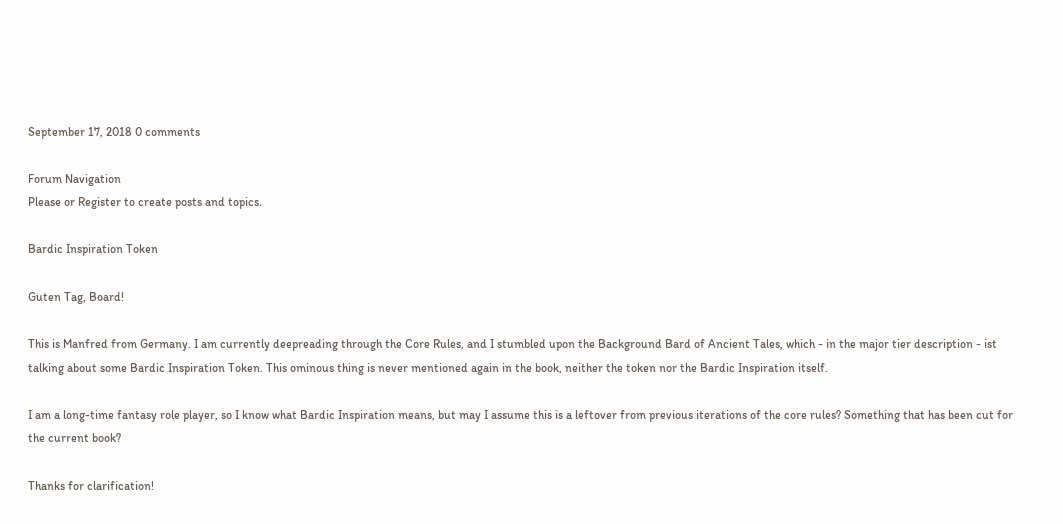September 17, 2018 0 comments

Forum Navigation
Please or Register to create posts and topics.

Bardic Inspiration Token

Guten Tag, Board!

This is Manfred from Germany. I am currently deepreading through the Core Rules, and I stumbled upon the Background Bard of Ancient Tales, which - in the major tier description - ist talking about some Bardic Inspiration Token. This ominous thing is never mentioned again in the book, neither the token nor the Bardic Inspiration itself.

I am a long-time fantasy role player, so I know what Bardic Inspiration means, but may I assume this is a leftover from previous iterations of the core rules? Something that has been cut for the current book?

Thanks for clarification!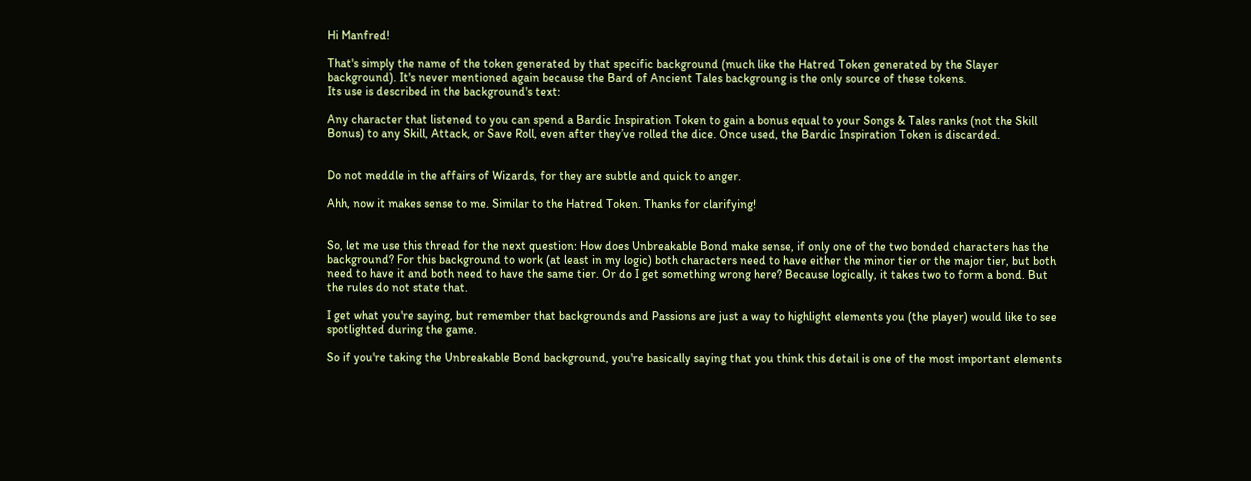Hi Manfred!

That's simply the name of the token generated by that specific background (much like the Hatred Token generated by the Slayer background). It's never mentioned again because the Bard of Ancient Tales backgroung is the only source of these tokens.
Its use is described in the background's text:

Any character that listened to you can spend a Bardic Inspiration Token to gain a bonus equal to your Songs & Tales ranks (not the Skill Bonus) to any Skill, Attack, or Save Roll, even after they’ve rolled the dice. Once used, the Bardic Inspiration Token is discarded.


Do not meddle in the affairs of Wizards, for they are subtle and quick to anger.

Ahh, now it makes sense to me. Similar to the Hatred Token. Thanks for clarifying!


So, let me use this thread for the next question: How does Unbreakable Bond make sense, if only one of the two bonded characters has the background? For this background to work (at least in my logic) both characters need to have either the minor tier or the major tier, but both need to have it and both need to have the same tier. Or do I get something wrong here? Because logically, it takes two to form a bond. But the rules do not state that.

I get what you're saying, but remember that backgrounds and Passions are just a way to highlight elements you (the player) would like to see spotlighted during the game.

So if you're taking the Unbreakable Bond background, you're basically saying that you think this detail is one of the most important elements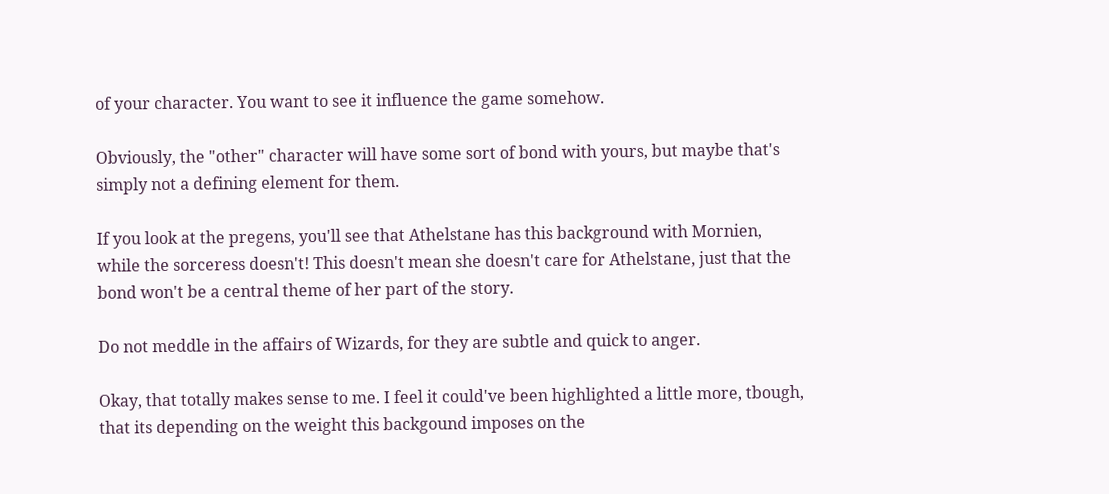of your character. You want to see it influence the game somehow.

Obviously, the "other" character will have some sort of bond with yours, but maybe that's simply not a defining element for them.

If you look at the pregens, you'll see that Athelstane has this background with Mornien, while the sorceress doesn't! This doesn't mean she doesn't care for Athelstane, just that the bond won't be a central theme of her part of the story.

Do not meddle in the affairs of Wizards, for they are subtle and quick to anger.

Okay, that totally makes sense to me. I feel it could've been highlighted a little more, tbough,  that its depending on the weight this backgound imposes on the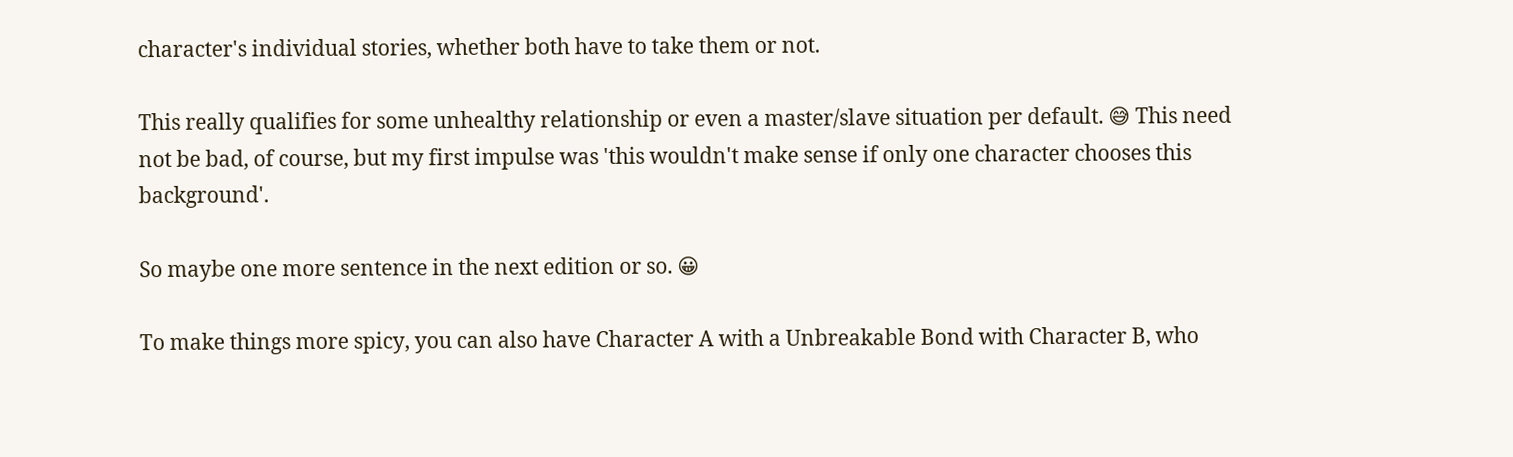character's individual stories, whether both have to take them or not.

This really qualifies for some unhealthy relationship or even a master/slave situation per default. 😅 This need not be bad, of course, but my first impulse was 'this wouldn't make sense if only one character chooses this background'.

So maybe one more sentence in the next edition or so. 😀

To make things more spicy, you can also have Character A with a Unbreakable Bond with Character B, who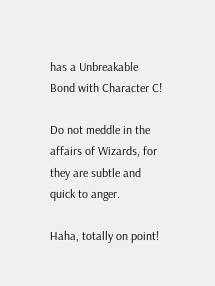has a Unbreakable Bond with Character C!

Do not meddle in the affairs of Wizards, for they are subtle and quick to anger.

Haha, totally on point!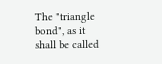The "triangle bond", as it shall be called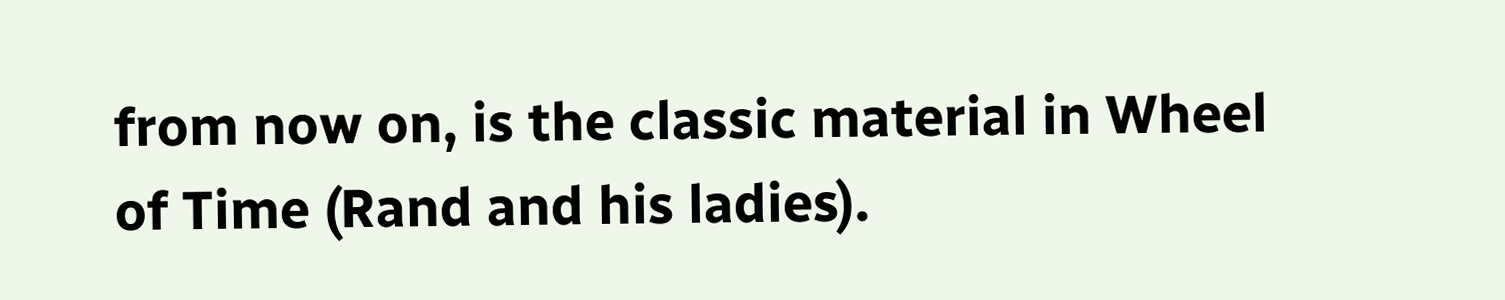from now on, is the classic material in Wheel of Time (Rand and his ladies).